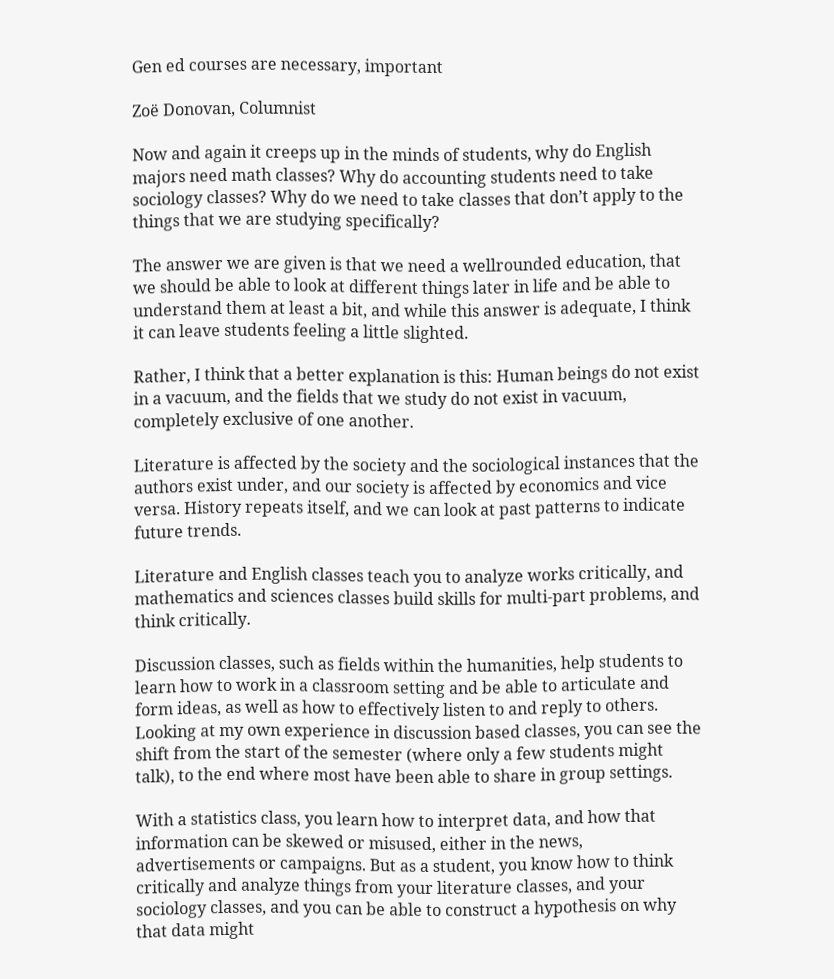Gen ed courses are necessary, important

Zoë Donovan, Columnist

Now and again it creeps up in the minds of students, why do English majors need math classes? Why do accounting students need to take sociology classes? Why do we need to take classes that don’t apply to the things that we are studying specifically?

The answer we are given is that we need a wellrounded education, that we should be able to look at different things later in life and be able to understand them at least a bit, and while this answer is adequate, I think it can leave students feeling a little slighted.

Rather, I think that a better explanation is this: Human beings do not exist in a vacuum, and the fields that we study do not exist in vacuum, completely exclusive of one another.

Literature is affected by the society and the sociological instances that the authors exist under, and our society is affected by economics and vice versa. History repeats itself, and we can look at past patterns to indicate future trends.

Literature and English classes teach you to analyze works critically, and mathematics and sciences classes build skills for multi-part problems, and think critically.

Discussion classes, such as fields within the humanities, help students to learn how to work in a classroom setting and be able to articulate and form ideas, as well as how to effectively listen to and reply to others. Looking at my own experience in discussion based classes, you can see the shift from the start of the semester (where only a few students might talk), to the end where most have been able to share in group settings.

With a statistics class, you learn how to interpret data, and how that information can be skewed or misused, either in the news, advertisements or campaigns. But as a student, you know how to think critically and analyze things from your literature classes, and your sociology classes, and you can be able to construct a hypothesis on why that data might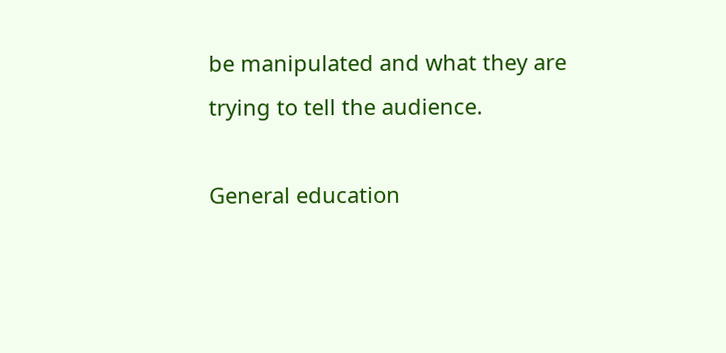be manipulated and what they are trying to tell the audience.

General education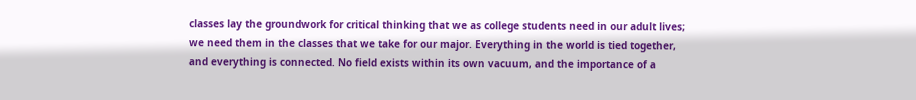classes lay the groundwork for critical thinking that we as college students need in our adult lives; we need them in the classes that we take for our major. Everything in the world is tied together, and everything is connected. No field exists within its own vacuum, and the importance of a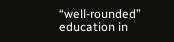“well-rounded” education in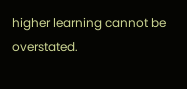higher learning cannot be overstated.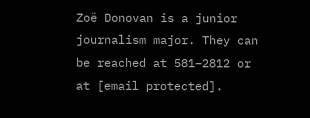Zoë Donovan is a junior journalism major. They can be reached at 581–2812 or at [email protected].